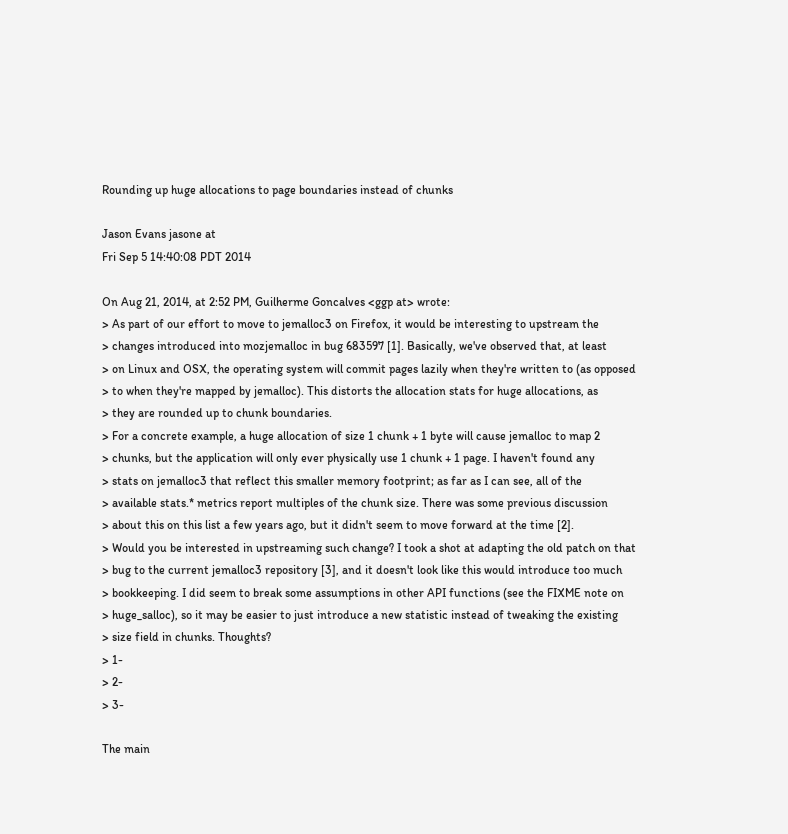Rounding up huge allocations to page boundaries instead of chunks

Jason Evans jasone at
Fri Sep 5 14:40:08 PDT 2014

On Aug 21, 2014, at 2:52 PM, Guilherme Goncalves <ggp at> wrote:
> As part of our effort to move to jemalloc3 on Firefox, it would be interesting to upstream the
> changes introduced into mozjemalloc in bug 683597 [1]. Basically, we've observed that, at least
> on Linux and OSX, the operating system will commit pages lazily when they're written to (as opposed
> to when they're mapped by jemalloc). This distorts the allocation stats for huge allocations, as
> they are rounded up to chunk boundaries.
> For a concrete example, a huge allocation of size 1 chunk + 1 byte will cause jemalloc to map 2
> chunks, but the application will only ever physically use 1 chunk + 1 page. I haven't found any
> stats on jemalloc3 that reflect this smaller memory footprint; as far as I can see, all of the
> available stats.* metrics report multiples of the chunk size. There was some previous discussion
> about this on this list a few years ago, but it didn't seem to move forward at the time [2].
> Would you be interested in upstreaming such change? I took a shot at adapting the old patch on that
> bug to the current jemalloc3 repository [3], and it doesn't look like this would introduce too much
> bookkeeping. I did seem to break some assumptions in other API functions (see the FIXME note on
> huge_salloc), so it may be easier to just introduce a new statistic instead of tweaking the existing
> size field in chunks. Thoughts?
> 1-
> 2-
> 3-

The main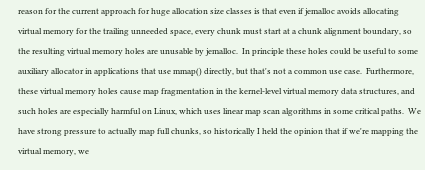reason for the current approach for huge allocation size classes is that even if jemalloc avoids allocating virtual memory for the trailing unneeded space, every chunk must start at a chunk alignment boundary, so the resulting virtual memory holes are unusable by jemalloc.  In principle these holes could be useful to some auxiliary allocator in applications that use mmap() directly, but that's not a common use case.  Furthermore, these virtual memory holes cause map fragmentation in the kernel-level virtual memory data structures, and such holes are especially harmful on Linux, which uses linear map scan algorithms in some critical paths.  We have strong pressure to actually map full chunks, so historically I held the opinion that if we're mapping the virtual memory, we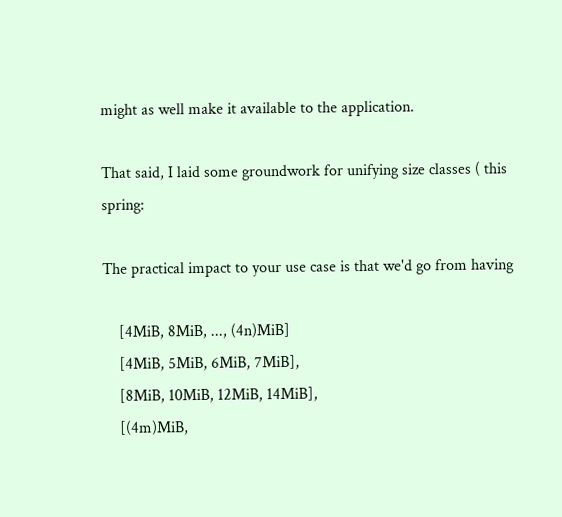might as well make it available to the application.

That said, I laid some groundwork for unifying size classes ( this spring:

The practical impact to your use case is that we'd go from having

    [4MiB, 8MiB, ..., (4n)MiB]
    [4MiB, 5MiB, 6MiB, 7MiB],
    [8MiB, 10MiB, 12MiB, 14MiB],
    [(4m)MiB,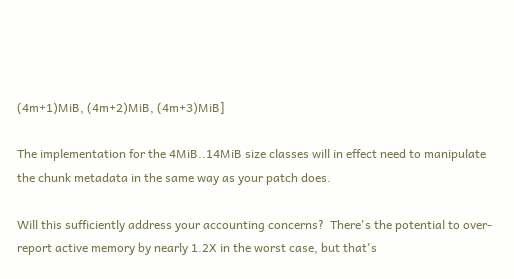(4m+1)MiB, (4m+2)MiB, (4m+3)MiB]

The implementation for the 4MiB..14MiB size classes will in effect need to manipulate the chunk metadata in the same way as your patch does.

Will this sufficiently address your accounting concerns?  There's the potential to over-report active memory by nearly 1.2X in the worst case, but that's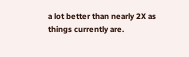a lot better than nearly 2X as things currently are.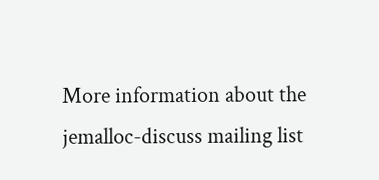More information about the jemalloc-discuss mailing list